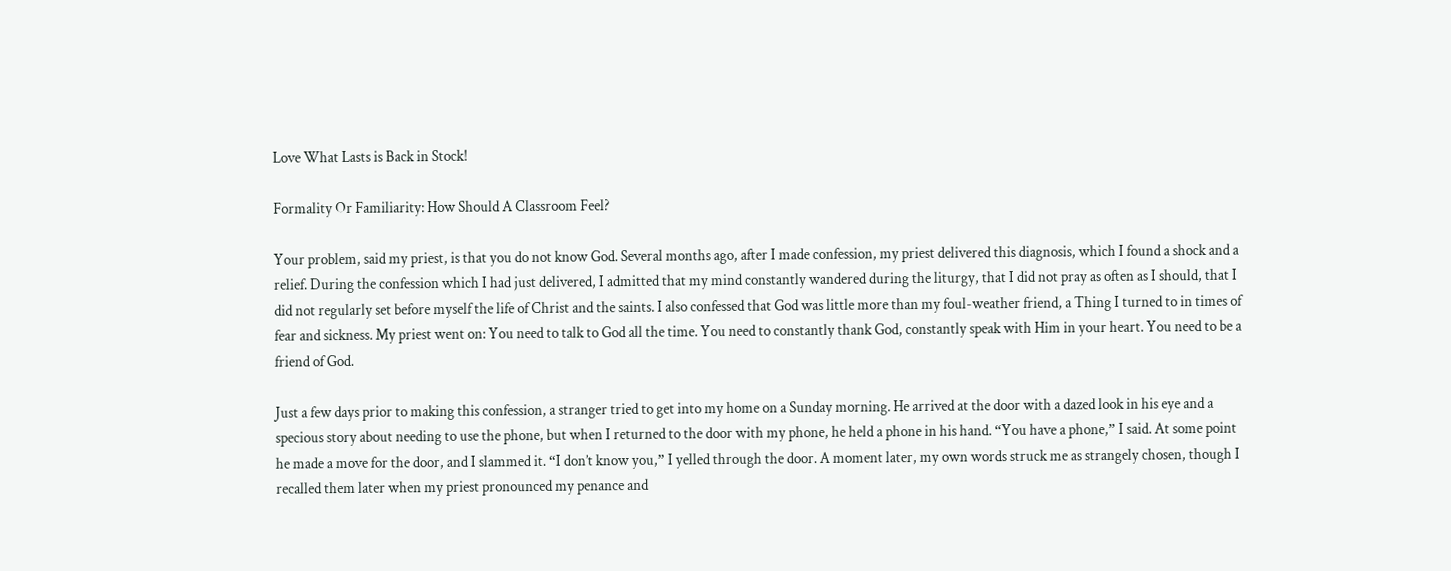Love What Lasts is Back in Stock!

Formality Or Familiarity: How Should A Classroom Feel?

Your problem, said my priest, is that you do not know God. Several months ago, after I made confession, my priest delivered this diagnosis, which I found a shock and a relief. During the confession which I had just delivered, I admitted that my mind constantly wandered during the liturgy, that I did not pray as often as I should, that I did not regularly set before myself the life of Christ and the saints. I also confessed that God was little more than my foul-weather friend, a Thing I turned to in times of fear and sickness. My priest went on: You need to talk to God all the time. You need to constantly thank God, constantly speak with Him in your heart. You need to be a friend of God.

Just a few days prior to making this confession, a stranger tried to get into my home on a Sunday morning. He arrived at the door with a dazed look in his eye and a specious story about needing to use the phone, but when I returned to the door with my phone, he held a phone in his hand. “You have a phone,” I said. At some point he made a move for the door, and I slammed it. “I don’t know you,” I yelled through the door. A moment later, my own words struck me as strangely chosen, though I recalled them later when my priest pronounced my penance and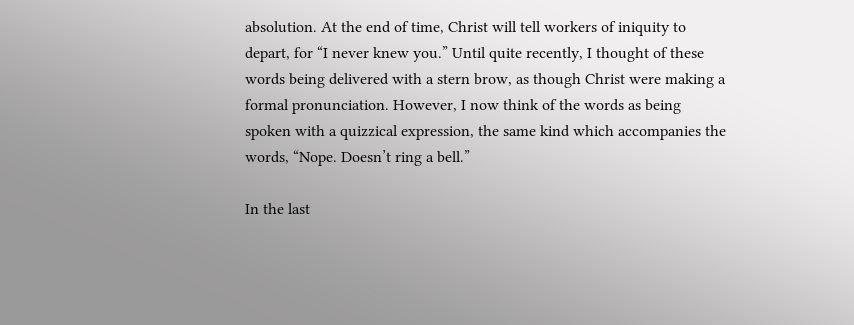absolution. At the end of time, Christ will tell workers of iniquity to depart, for “I never knew you.” Until quite recently, I thought of these words being delivered with a stern brow, as though Christ were making a formal pronunciation. However, I now think of the words as being spoken with a quizzical expression, the same kind which accompanies the words, “Nope. Doesn’t ring a bell.”

In the last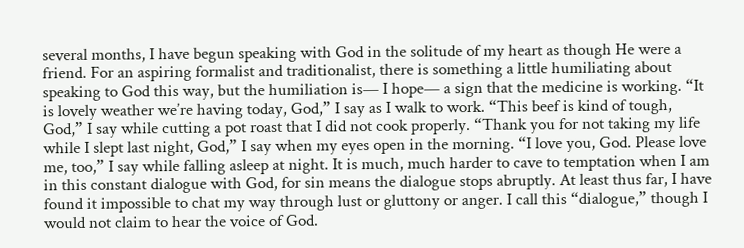several months, I have begun speaking with God in the solitude of my heart as though He were a friend. For an aspiring formalist and traditionalist, there is something a little humiliating about speaking to God this way, but the humiliation is— I hope— a sign that the medicine is working. “It is lovely weather we’re having today, God,” I say as I walk to work. “This beef is kind of tough, God,” I say while cutting a pot roast that I did not cook properly. “Thank you for not taking my life while I slept last night, God,” I say when my eyes open in the morning. “I love you, God. Please love me, too,” I say while falling asleep at night. It is much, much harder to cave to temptation when I am in this constant dialogue with God, for sin means the dialogue stops abruptly. At least thus far, I have found it impossible to chat my way through lust or gluttony or anger. I call this “dialogue,” though I would not claim to hear the voice of God.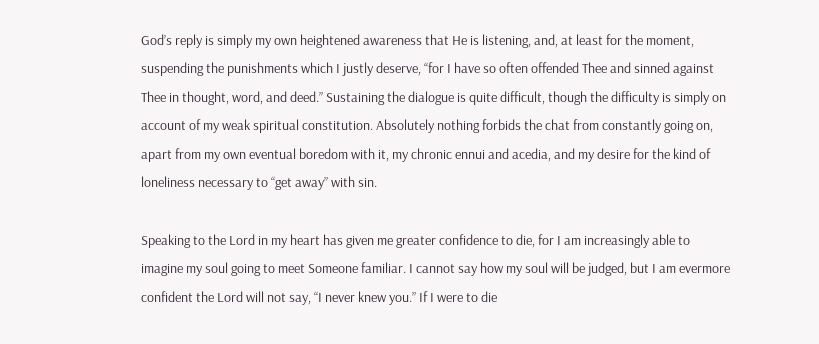God’s reply is simply my own heightened awareness that He is listening, and, at least for the moment, suspending the punishments which I justly deserve, “for I have so often offended Thee and sinned against Thee in thought, word, and deed.” Sustaining the dialogue is quite difficult, though the difficulty is simply on account of my weak spiritual constitution. Absolutely nothing forbids the chat from constantly going on, apart from my own eventual boredom with it, my chronic ennui and acedia, and my desire for the kind of loneliness necessary to “get away” with sin.

Speaking to the Lord in my heart has given me greater confidence to die, for I am increasingly able to imagine my soul going to meet Someone familiar. I cannot say how my soul will be judged, but I am evermore confident the Lord will not say, “I never knew you.” If I were to die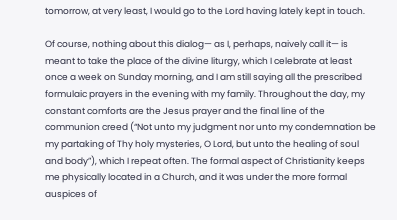tomorrow, at very least, I would go to the Lord having lately kept in touch.

Of course, nothing about this dialog— as I, perhaps, naively call it— is meant to take the place of the divine liturgy, which I celebrate at least once a week on Sunday morning, and I am still saying all the prescribed formulaic prayers in the evening with my family. Throughout the day, my constant comforts are the Jesus prayer and the final line of the communion creed (“Not unto my judgment nor unto my condemnation be my partaking of Thy holy mysteries, O Lord, but unto the healing of soul and body”), which I repeat often. The formal aspect of Christianity keeps me physically located in a Church, and it was under the more formal auspices of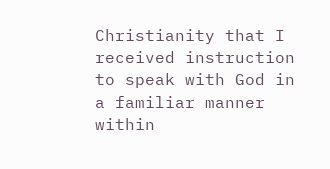Christianity that I received instruction to speak with God in a familiar manner within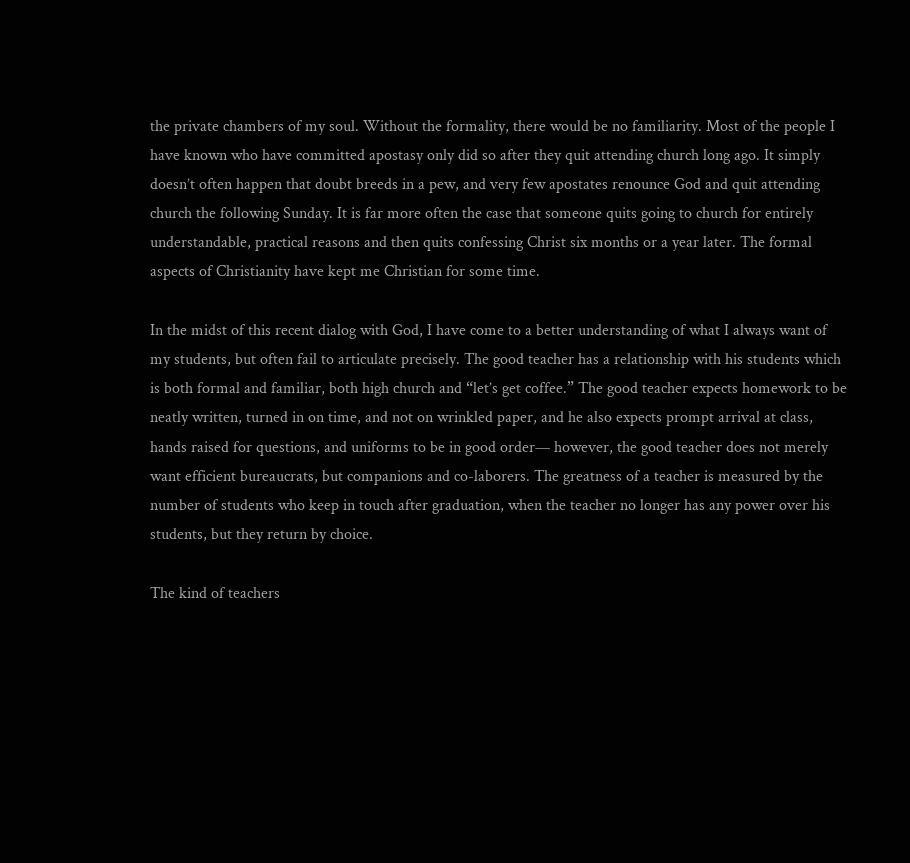the private chambers of my soul. Without the formality, there would be no familiarity. Most of the people I have known who have committed apostasy only did so after they quit attending church long ago. It simply doesn’t often happen that doubt breeds in a pew, and very few apostates renounce God and quit attending church the following Sunday. It is far more often the case that someone quits going to church for entirely understandable, practical reasons and then quits confessing Christ six months or a year later. The formal aspects of Christianity have kept me Christian for some time.

In the midst of this recent dialog with God, I have come to a better understanding of what I always want of my students, but often fail to articulate precisely. The good teacher has a relationship with his students which is both formal and familiar, both high church and “let’s get coffee.” The good teacher expects homework to be neatly written, turned in on time, and not on wrinkled paper, and he also expects prompt arrival at class, hands raised for questions, and uniforms to be in good order— however, the good teacher does not merely want efficient bureaucrats, but companions and co-laborers. The greatness of a teacher is measured by the number of students who keep in touch after graduation, when the teacher no longer has any power over his students, but they return by choice.

The kind of teachers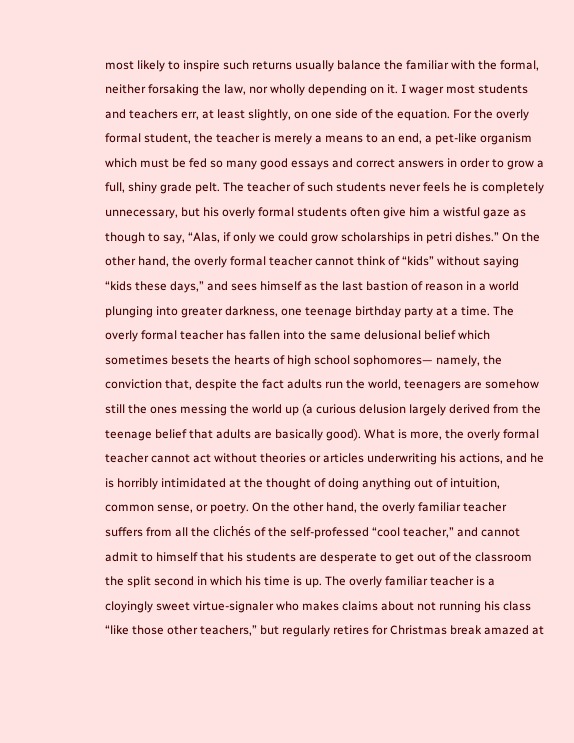most likely to inspire such returns usually balance the familiar with the formal, neither forsaking the law, nor wholly depending on it. I wager most students and teachers err, at least slightly, on one side of the equation. For the overly formal student, the teacher is merely a means to an end, a pet-like organism which must be fed so many good essays and correct answers in order to grow a full, shiny grade pelt. The teacher of such students never feels he is completely unnecessary, but his overly formal students often give him a wistful gaze as though to say, “Alas, if only we could grow scholarships in petri dishes.” On the other hand, the overly formal teacher cannot think of “kids” without saying “kids these days,” and sees himself as the last bastion of reason in a world plunging into greater darkness, one teenage birthday party at a time. The overly formal teacher has fallen into the same delusional belief which sometimes besets the hearts of high school sophomores— namely, the conviction that, despite the fact adults run the world, teenagers are somehow still the ones messing the world up (a curious delusion largely derived from the teenage belief that adults are basically good). What is more, the overly formal teacher cannot act without theories or articles underwriting his actions, and he is horribly intimidated at the thought of doing anything out of intuition, common sense, or poetry. On the other hand, the overly familiar teacher suffers from all the clichés of the self-professed “cool teacher,” and cannot admit to himself that his students are desperate to get out of the classroom the split second in which his time is up. The overly familiar teacher is a cloyingly sweet virtue-signaler who makes claims about not running his class “like those other teachers,” but regularly retires for Christmas break amazed at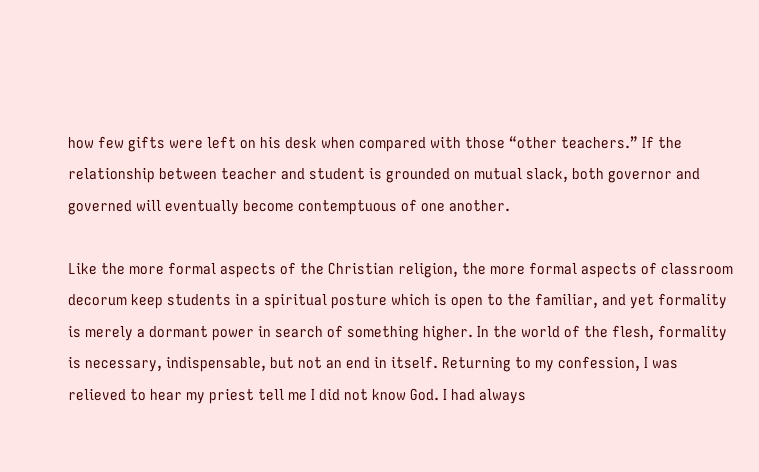how few gifts were left on his desk when compared with those “other teachers.” If the relationship between teacher and student is grounded on mutual slack, both governor and governed will eventually become contemptuous of one another.

Like the more formal aspects of the Christian religion, the more formal aspects of classroom decorum keep students in a spiritual posture which is open to the familiar, and yet formality is merely a dormant power in search of something higher. In the world of the flesh, formality is necessary, indispensable, but not an end in itself. Returning to my confession, I was relieved to hear my priest tell me I did not know God. I had always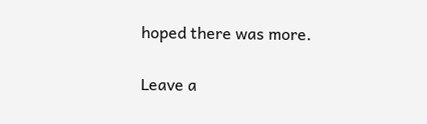hoped there was more.

Leave a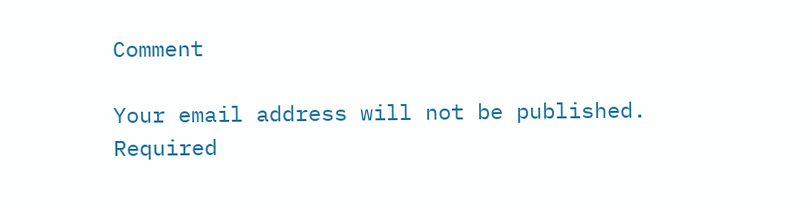Comment

Your email address will not be published. Required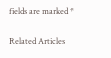fields are marked *

Related Articles